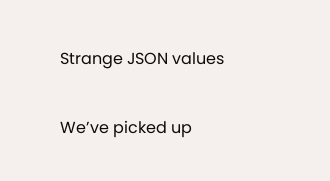Strange JSON values


We’ve picked up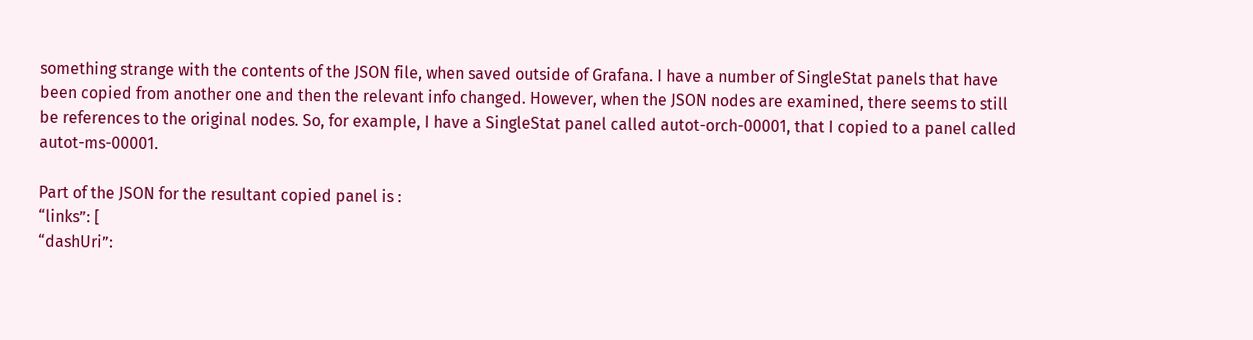something strange with the contents of the JSON file, when saved outside of Grafana. I have a number of SingleStat panels that have been copied from another one and then the relevant info changed. However, when the JSON nodes are examined, there seems to still be references to the original nodes. So, for example, I have a SingleStat panel called autot-orch-00001, that I copied to a panel called autot-ms-00001.

Part of the JSON for the resultant copied panel is :
“links”: [
“dashUri”: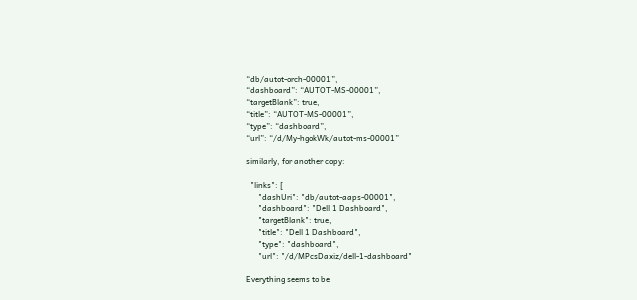“db/autot-orch-00001”,
“dashboard”: “AUTOT-MS-00001”,
“targetBlank”: true,
“title”: “AUTOT-MS-00001”,
“type”: “dashboard”,
“url”: “/d/My-hgokWk/autot-ms-00001”

similarly, for another copy:

  "links": [
      "dashUri": "db/autot-aaps-00001",
      "dashboard": "Dell 1 Dashboard",
      "targetBlank": true,
      "title": "Dell 1 Dashboard",
      "type": "dashboard",
      "url": "/d/MPcsDaxiz/dell-1-dashboard"

Everything seems to be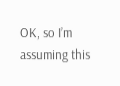OK, so I’m assuming this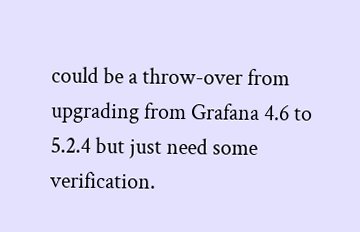could be a throw-over from upgrading from Grafana 4.6 to 5.2.4 but just need some verification.